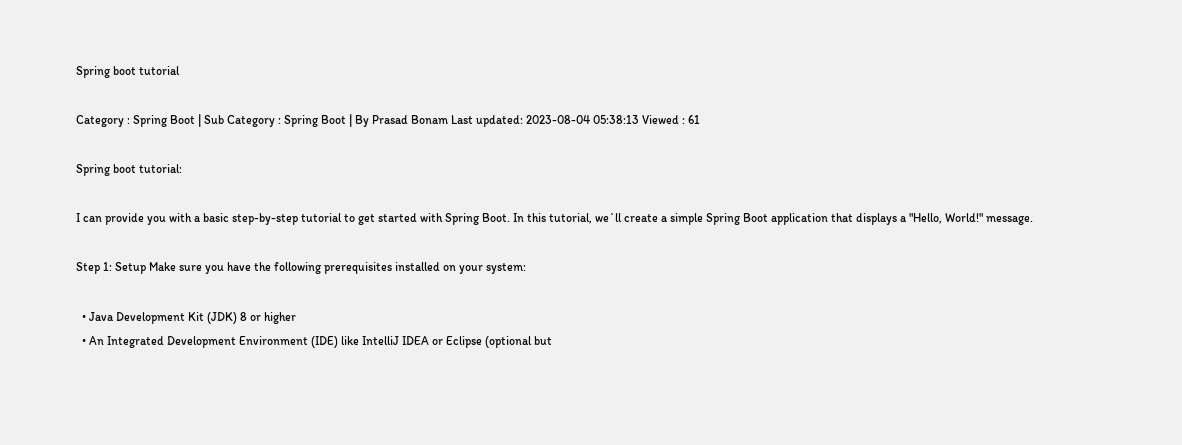Spring boot tutorial

Category : Spring Boot | Sub Category : Spring Boot | By Prasad Bonam Last updated: 2023-08-04 05:38:13 Viewed : 61

Spring boot tutorial:

I can provide you with a basic step-by-step tutorial to get started with Spring Boot. In this tutorial, we`ll create a simple Spring Boot application that displays a "Hello, World!" message.

Step 1: Setup Make sure you have the following prerequisites installed on your system:

  • Java Development Kit (JDK) 8 or higher
  • An Integrated Development Environment (IDE) like IntelliJ IDEA or Eclipse (optional but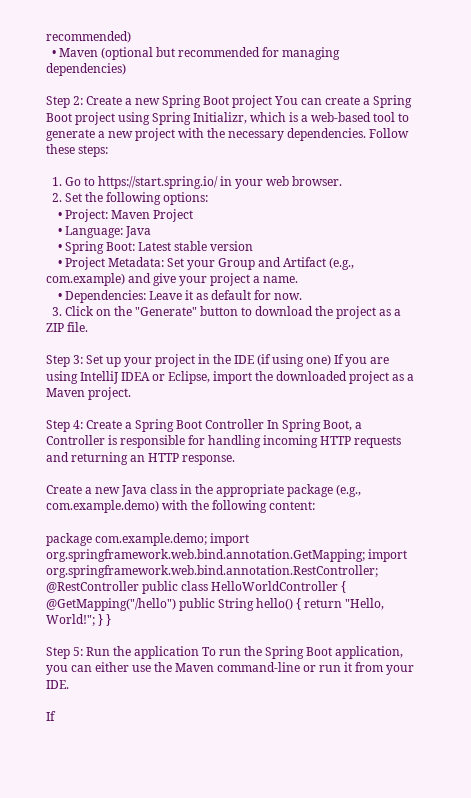recommended)
  • Maven (optional but recommended for managing dependencies)

Step 2: Create a new Spring Boot project You can create a Spring Boot project using Spring Initializr, which is a web-based tool to generate a new project with the necessary dependencies. Follow these steps:

  1. Go to https://start.spring.io/ in your web browser.
  2. Set the following options:
    • Project: Maven Project
    • Language: Java
    • Spring Boot: Latest stable version
    • Project Metadata: Set your Group and Artifact (e.g., com.example) and give your project a name.
    • Dependencies: Leave it as default for now.
  3. Click on the "Generate" button to download the project as a ZIP file.

Step 3: Set up your project in the IDE (if using one) If you are using IntelliJ IDEA or Eclipse, import the downloaded project as a Maven project.

Step 4: Create a Spring Boot Controller In Spring Boot, a Controller is responsible for handling incoming HTTP requests and returning an HTTP response.

Create a new Java class in the appropriate package (e.g., com.example.demo) with the following content:

package com.example.demo; import org.springframework.web.bind.annotation.GetMapping; import org.springframework.web.bind.annotation.RestController; @RestController public class HelloWorldController { @GetMapping("/hello") public String hello() { return "Hello, World!"; } }

Step 5: Run the application To run the Spring Boot application, you can either use the Maven command-line or run it from your IDE.

If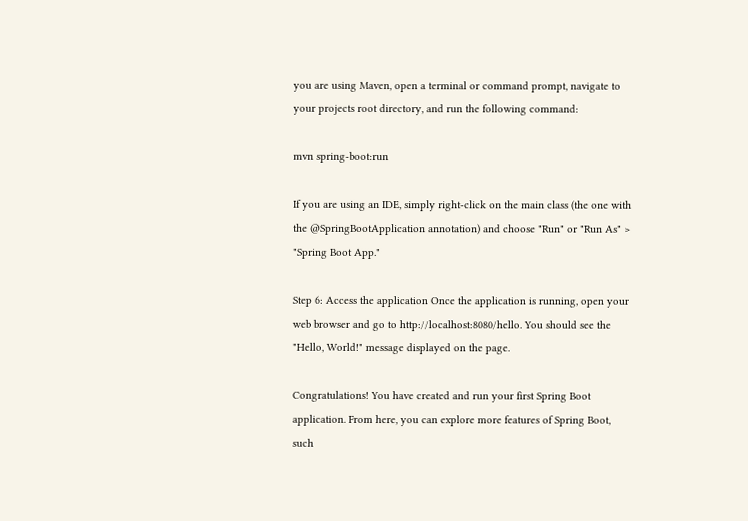you are using Maven, open a terminal or command prompt, navigate to your projects root directory, and run the following command:

mvn spring-boot:run

If you are using an IDE, simply right-click on the main class (the one with the @SpringBootApplication annotation) and choose "Run" or "Run As" > "Spring Boot App."

Step 6: Access the application Once the application is running, open your web browser and go to http://localhost:8080/hello. You should see the "Hello, World!" message displayed on the page.

Congratulations! You have created and run your first Spring Boot application. From here, you can explore more features of Spring Boot, such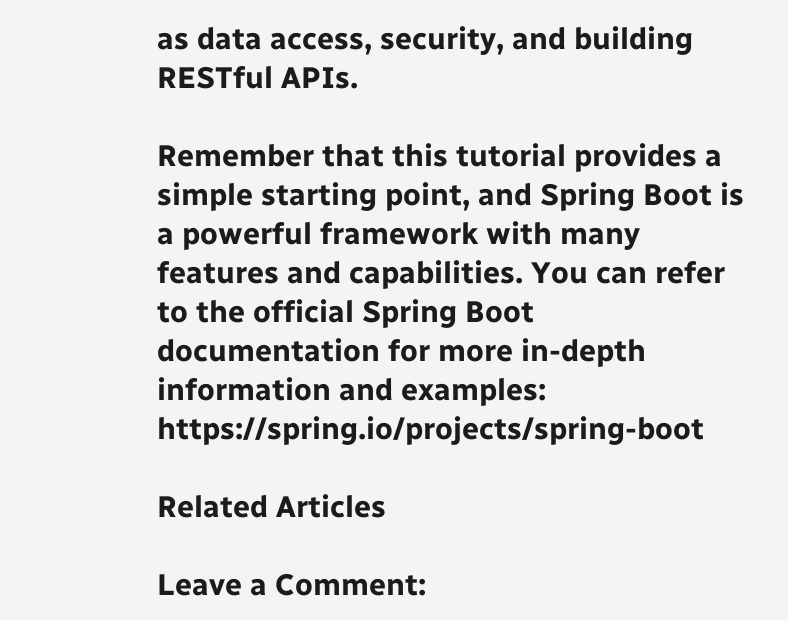as data access, security, and building RESTful APIs.

Remember that this tutorial provides a simple starting point, and Spring Boot is a powerful framework with many features and capabilities. You can refer to the official Spring Boot documentation for more in-depth information and examples: https://spring.io/projects/spring-boot

Related Articles

Leave a Comment: